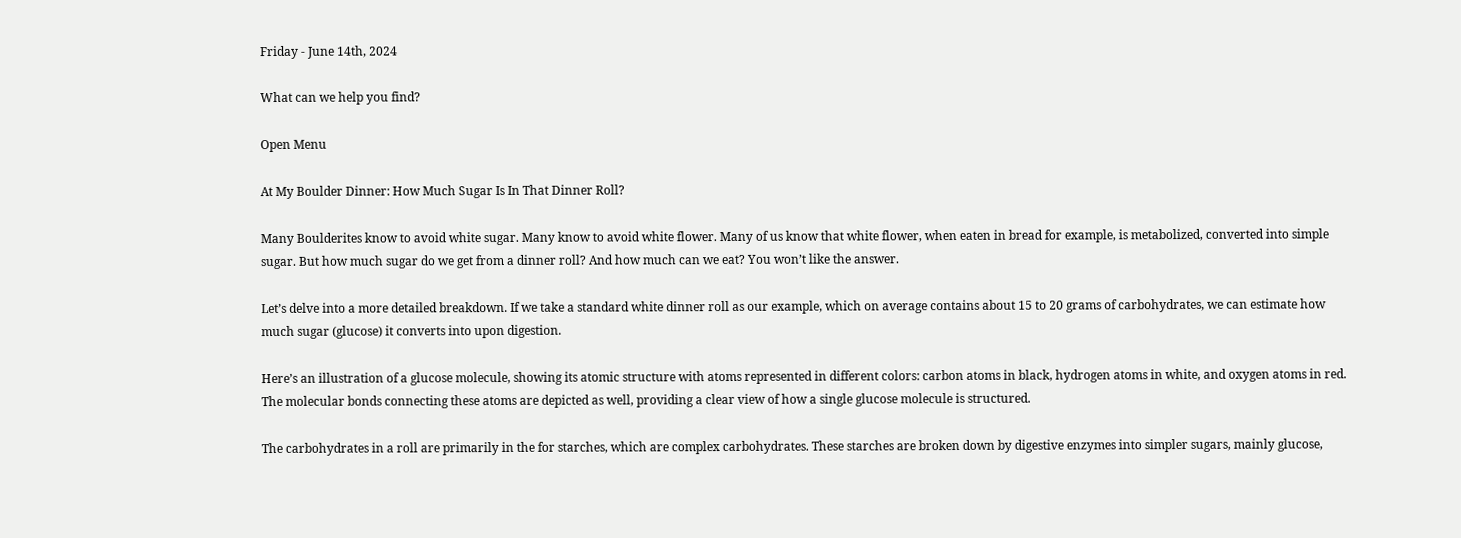Friday - June 14th, 2024

What can we help you find?

Open Menu

At My Boulder Dinner: How Much Sugar Is In That Dinner Roll?

Many Boulderites know to avoid white sugar. Many know to avoid white flower. Many of us know that white flower, when eaten in bread for example, is metabolized, converted into simple sugar. But how much sugar do we get from a dinner roll? And how much can we eat? You won’t like the answer.

Let’s delve into a more detailed breakdown. If we take a standard white dinner roll as our example, which on average contains about 15 to 20 grams of carbohydrates, we can estimate how much sugar (glucose) it converts into upon digestion.

Here’s an illustration of a glucose molecule, showing its atomic structure with atoms represented in different colors: carbon atoms in black, hydrogen atoms in white, and oxygen atoms in red. The molecular bonds connecting these atoms are depicted as well, providing a clear view of how a single glucose molecule is structured.

The carbohydrates in a roll are primarily in the for starches, which are complex carbohydrates. These starches are broken down by digestive enzymes into simpler sugars, mainly glucose,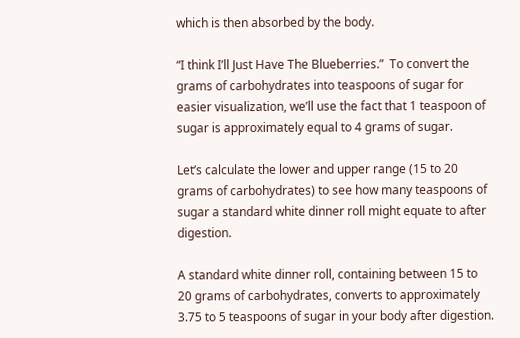which is then absorbed by the body.

“I think I’ll Just Have The Blueberries.”  To convert the grams of carbohydrates into teaspoons of sugar for easier visualization, we’ll use the fact that 1 teaspoon of sugar is approximately equal to 4 grams of sugar.

Let’s calculate the lower and upper range (15 to 20 grams of carbohydrates) to see how many teaspoons of sugar a standard white dinner roll might equate to after digestion.

A standard white dinner roll, containing between 15 to 20 grams of carbohydrates, converts to approximately 3.75 to 5 teaspoons of sugar in your body after digestion.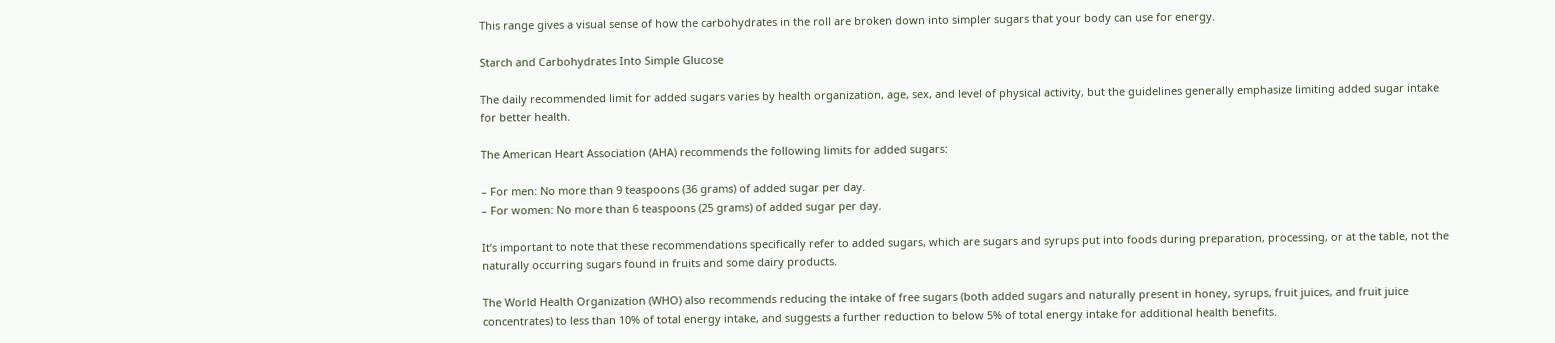This range gives a visual sense of how the carbohydrates in the roll are broken down into simpler sugars that your body can use for energy.

Starch and Carbohydrates Into Simple Glucose

The daily recommended limit for added sugars varies by health organization, age, sex, and level of physical activity, but the guidelines generally emphasize limiting added sugar intake for better health.

The American Heart Association (AHA) recommends the following limits for added sugars:

– For men: No more than 9 teaspoons (36 grams) of added sugar per day.
– For women: No more than 6 teaspoons (25 grams) of added sugar per day.

It’s important to note that these recommendations specifically refer to added sugars, which are sugars and syrups put into foods during preparation, processing, or at the table, not the naturally occurring sugars found in fruits and some dairy products.

The World Health Organization (WHO) also recommends reducing the intake of free sugars (both added sugars and naturally present in honey, syrups, fruit juices, and fruit juice concentrates) to less than 10% of total energy intake, and suggests a further reduction to below 5% of total energy intake for additional health benefits.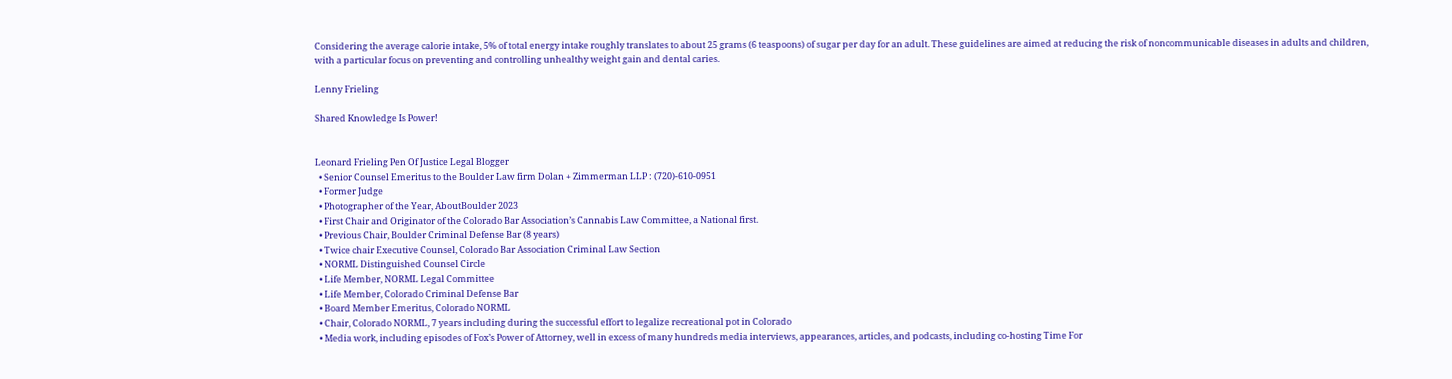Considering the average calorie intake, 5% of total energy intake roughly translates to about 25 grams (6 teaspoons) of sugar per day for an adult. These guidelines are aimed at reducing the risk of noncommunicable diseases in adults and children, with a particular focus on preventing and controlling unhealthy weight gain and dental caries.

Lenny Frieling

Shared Knowledge Is Power!


Leonard Frieling Pen Of Justice Legal Blogger
  • Senior Counsel Emeritus to the Boulder Law firm Dolan + Zimmerman LLP : (720)-610-0951
  • Former Judge
  • Photographer of the Year, AboutBoulder 2023
  • First Chair and Originator of the Colorado Bar Association’s Cannabis Law Committee, a National first.
  • Previous Chair, Boulder Criminal Defense Bar (8 years)
  • Twice chair Executive Counsel, Colorado Bar Association Criminal Law Section
  • NORML Distinguished Counsel Circle
  • Life Member, NORML Legal Committee
  • Life Member, Colorado Criminal Defense Bar
  • Board Member Emeritus, Colorado NORML
  • Chair, Colorado NORML, 7 years including during the successful effort to legalize recreational pot in Colorado
  • Media work, including episodes of Fox’s Power of Attorney, well in excess of many hundreds media interviews, appearances, articles, and podcasts, including co-hosting Time For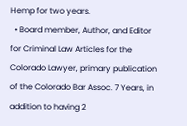Hemp for two years.
  • Board member, Author, and Editor for Criminal Law Articles for the Colorado Lawyer, primary publication of the Colorado Bar Assoc. 7 Years, in addition to having 2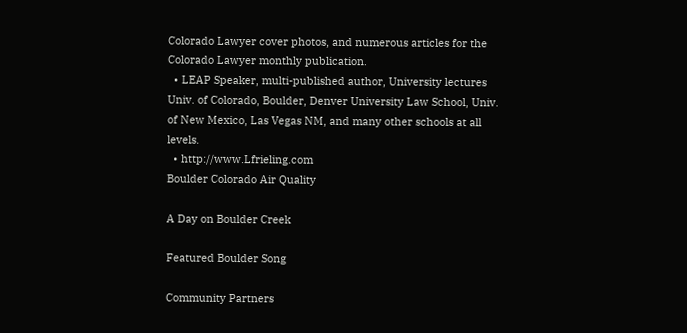Colorado Lawyer cover photos, and numerous articles for the Colorado Lawyer monthly publication.
  • LEAP Speaker, multi-published author, University lectures Univ. of Colorado, Boulder, Denver University Law School, Univ. of New Mexico, Las Vegas NM, and many other schools at all levels.
  • http://www.Lfrieling.com
Boulder Colorado Air Quality

A Day on Boulder Creek

Featured Boulder Song

Community Partners